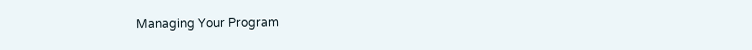Managing Your Program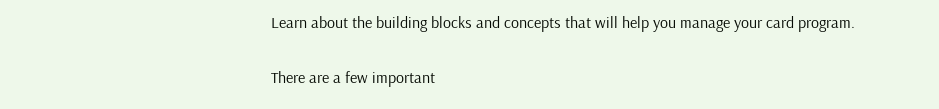Learn about the building blocks and concepts that will help you manage your card program.

There are a few important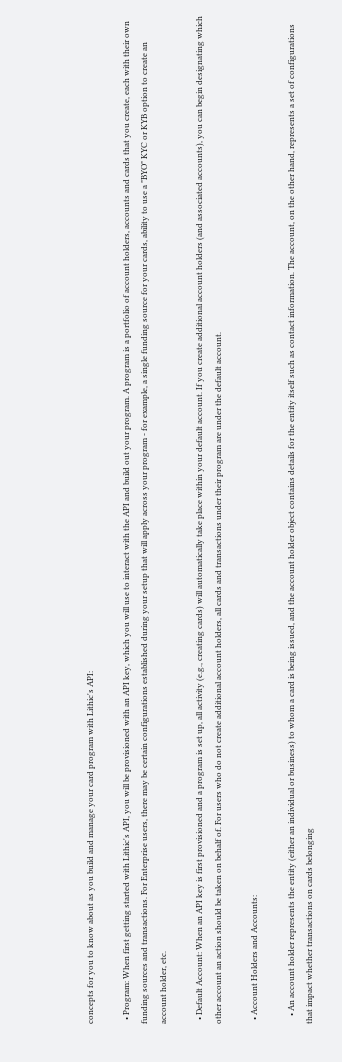concepts for you to know about as you build and manage your card program with Lithic's API:

  • Program: When first getting started with Lithic's API, you will be provisioned with an API key, which you will use to interact with the API and build out your program. A program is a portfolio of account holders, accounts and cards that you create, each with their own funding sources and transactions. For Enterprise users, there may be certain configurations established during your setup that will apply across your program - for example, a single funding source for your cards, ability to use a "BYO" KYC or KYB option to create an account holder, etc.

  • Default Account: When an API key is first provisioned and a program is set up, all activity (e.g., creating cards) will automatically take place within your default account. If you create additional account holders (and associated accounts), you can begin designating which other account an action should be taken on behalf of. For users who do not create additional account holders, all cards and transactions under their program are under the default account.

  • Account Holders and Accounts:

    • An account holder represents the entity (either an individual or business) to whom a card is being issued, and the account holder object contains details for the entity itself such as contact information. The account, on the other hand, represents a set of configurations that impact whether transactions on cards belonging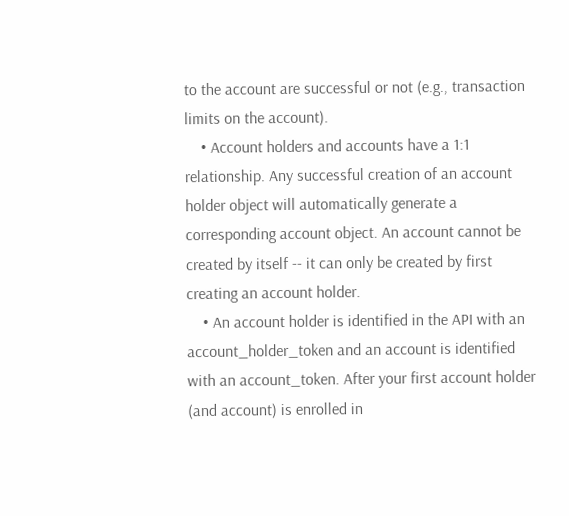to the account are successful or not (e.g., transaction limits on the account).
    • Account holders and accounts have a 1:1 relationship. Any successful creation of an account holder object will automatically generate a corresponding account object. An account cannot be created by itself -- it can only be created by first creating an account holder.
    • An account holder is identified in the API with an account_holder_token and an account is identified with an account_token. After your first account holder (and account) is enrolled in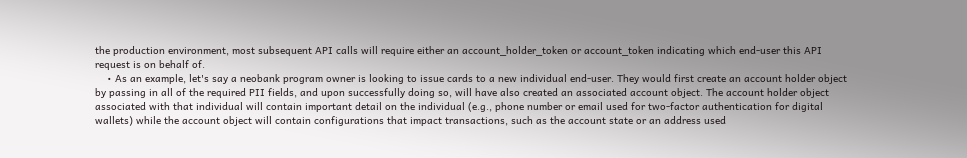the production environment, most subsequent API calls will require either an account_holder_token or account_token indicating which end-user this API request is on behalf of.
    • As an example, let's say a neobank program owner is looking to issue cards to a new individual end-user. They would first create an account holder object by passing in all of the required PII fields, and upon successfully doing so, will have also created an associated account object. The account holder object associated with that individual will contain important detail on the individual (e.g., phone number or email used for two-factor authentication for digital wallets) while the account object will contain configurations that impact transactions, such as the account state or an address used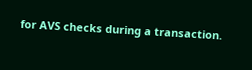for AVS checks during a transaction.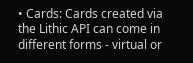• Cards: Cards created via the Lithic API can come in different forms - virtual or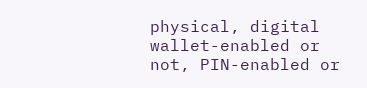physical, digital wallet-enabled or not, PIN-enabled or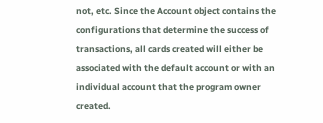not, etc. Since the Account object contains the configurations that determine the success of transactions, all cards created will either be associated with the default account or with an individual account that the program owner created.